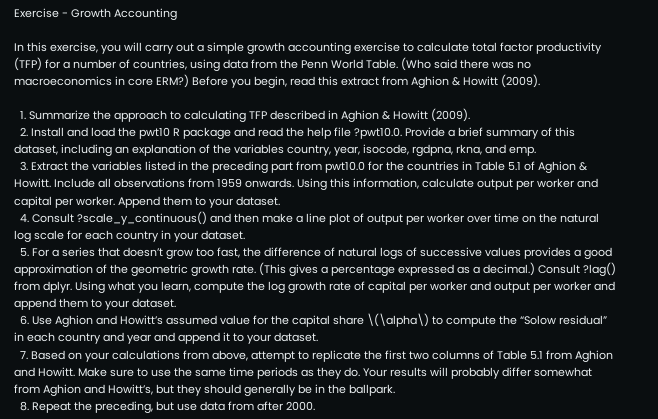Exercise - Growth Accounting

In this exercise, you will carry out a simple growth accounting exercise to calculate total factor productivity (TFP) for a number of countries, using data from the Penn World Table. (Who said there was no macroeconomics in core ERM?) Before you begin, read this extract from Aghion & Howitt (2009).

  1. Summarize the approach to calculating TFP described in Aghion & Howitt (2009).
  2. Install and load the pwt10 R package and read the help file ?pwt10.0. Provide a brief summary of this dataset, including an explanation of the variables country, year, isocode, rgdpna, rkna, and emp.
  3. Extract the variables listed in the preceding part from pwt10.0 for the countries in Table 5.1 of Aghion & Howitt. Include all observations from 1959 onwards. Using this information, calculate output per worker and capital per worker. Append them to your dataset.
  4. Consult ?scale_y_continuous() and then make a line plot of output per worker over time on the natural log scale for each country in your dataset.
  5. For a series that doesn’t grow too fast, the difference of natural logs of successive values provides a good approximation of the geometric growth rate. (This gives a percentage expressed as a decimal.) Consult ?lag() from dplyr. Using what you learn, compute the log growth rate of capital per worker and output per worker and append them to your dataset.
  6. Use Aghion and Howitt’s assumed value for the capital share \(\alpha\) to compute the “Solow residual” in each country and year and append it to your dataset.
  7. Based on your calculations from above, attempt to replicate the first two columns of Table 5.1 from Aghion and Howitt. Make sure to use the same time periods as they do. Your results will probably differ somewhat from Aghion and Howitt’s, but they should generally be in the ballpark.
  8. Repeat the preceding, but use data from after 2000.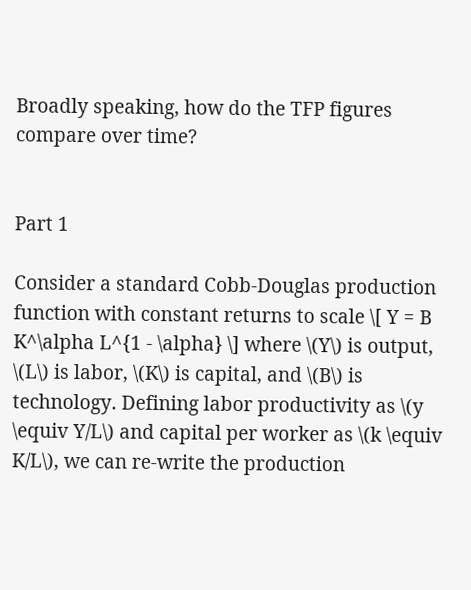Broadly speaking, how do the TFP figures compare over time?


Part 1

Consider a standard Cobb-Douglas production function with constant returns to scale \[ Y = B K^\alpha L^{1 - \alpha} \] where \(Y\) is output, \(L\) is labor, \(K\) is capital, and \(B\) is technology. Defining labor productivity as \(y \equiv Y/L\) and capital per worker as \(k \equiv K/L\), we can re-write the production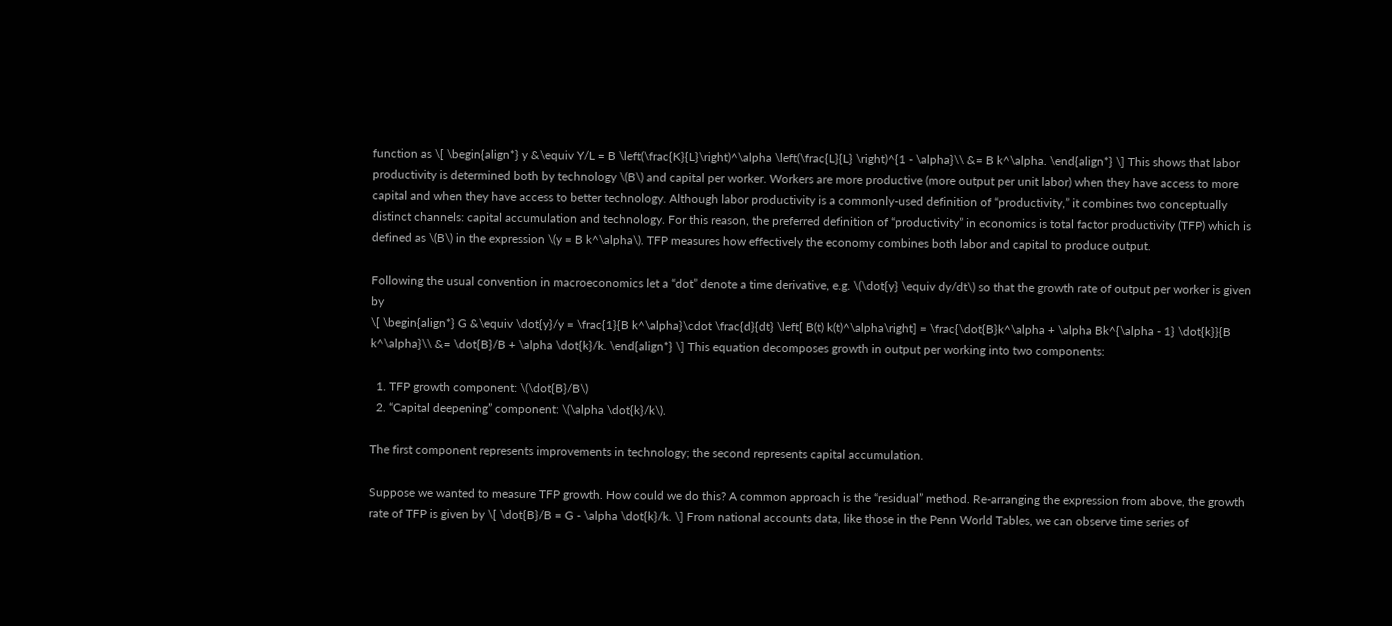function as \[ \begin{align*} y &\equiv Y/L = B \left(\frac{K}{L}\right)^\alpha \left(\frac{L}{L} \right)^{1 - \alpha}\\ &= B k^\alpha. \end{align*} \] This shows that labor productivity is determined both by technology \(B\) and capital per worker. Workers are more productive (more output per unit labor) when they have access to more capital and when they have access to better technology. Although labor productivity is a commonly-used definition of “productivity,” it combines two conceptually distinct channels: capital accumulation and technology. For this reason, the preferred definition of “productivity” in economics is total factor productivity (TFP) which is defined as \(B\) in the expression \(y = B k^\alpha\). TFP measures how effectively the economy combines both labor and capital to produce output.

Following the usual convention in macroeconomics let a “dot” denote a time derivative, e.g. \(\dot{y} \equiv dy/dt\) so that the growth rate of output per worker is given by
\[ \begin{align*} G &\equiv \dot{y}/y = \frac{1}{B k^\alpha}\cdot \frac{d}{dt} \left[ B(t) k(t)^\alpha\right] = \frac{\dot{B}k^\alpha + \alpha Bk^{\alpha - 1} \dot{k}}{B k^\alpha}\\ &= \dot{B}/B + \alpha \dot{k}/k. \end{align*} \] This equation decomposes growth in output per working into two components:

  1. TFP growth component: \(\dot{B}/B\)
  2. “Capital deepening” component: \(\alpha \dot{k}/k\).

The first component represents improvements in technology; the second represents capital accumulation.

Suppose we wanted to measure TFP growth. How could we do this? A common approach is the “residual” method. Re-arranging the expression from above, the growth rate of TFP is given by \[ \dot{B}/B = G - \alpha \dot{k}/k. \] From national accounts data, like those in the Penn World Tables, we can observe time series of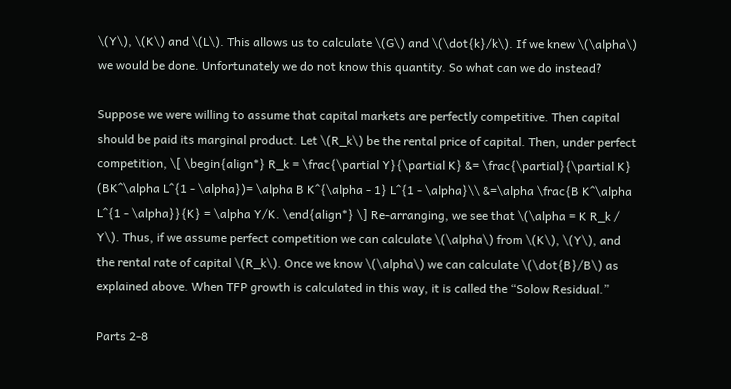\(Y\), \(K\) and \(L\). This allows us to calculate \(G\) and \(\dot{k}/k\). If we knew \(\alpha\) we would be done. Unfortunately we do not know this quantity. So what can we do instead?

Suppose we were willing to assume that capital markets are perfectly competitive. Then capital should be paid its marginal product. Let \(R_k\) be the rental price of capital. Then, under perfect competition, \[ \begin{align*} R_k = \frac{\partial Y}{\partial K} &= \frac{\partial}{\partial K} (BK^\alpha L^{1 - \alpha})= \alpha B K^{\alpha - 1} L^{1 - \alpha}\\ &=\alpha \frac{B K^\alpha L^{1 - \alpha}}{K} = \alpha Y/K. \end{align*} \] Re-arranging, we see that \(\alpha = K R_k / Y\). Thus, if we assume perfect competition we can calculate \(\alpha\) from \(K\), \(Y\), and the rental rate of capital \(R_k\). Once we know \(\alpha\) we can calculate \(\dot{B}/B\) as explained above. When TFP growth is calculated in this way, it is called the “Solow Residual.”

Parts 2-8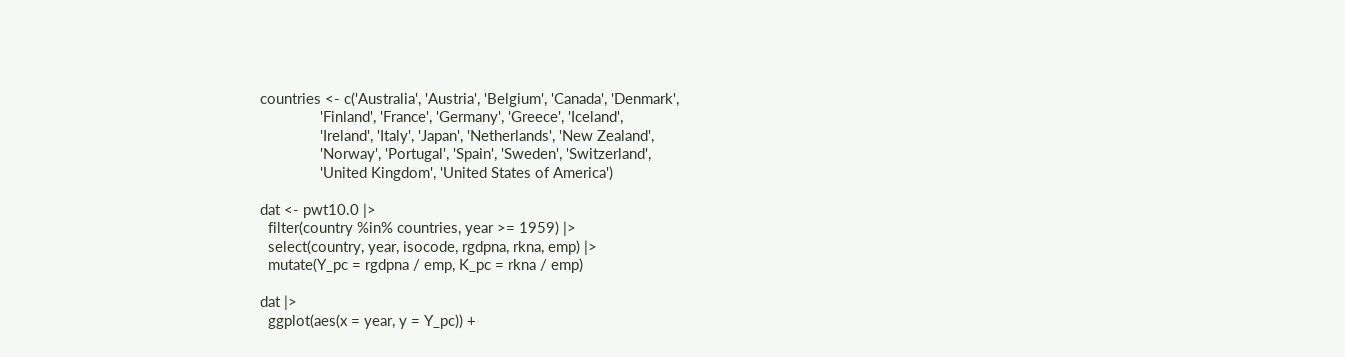countries <- c('Australia', 'Austria', 'Belgium', 'Canada', 'Denmark',
               'Finland', 'France', 'Germany', 'Greece', 'Iceland',
               'Ireland', 'Italy', 'Japan', 'Netherlands', 'New Zealand',
               'Norway', 'Portugal', 'Spain', 'Sweden', 'Switzerland',
               'United Kingdom', 'United States of America')

dat <- pwt10.0 |>
  filter(country %in% countries, year >= 1959) |>
  select(country, year, isocode, rgdpna, rkna, emp) |>
  mutate(Y_pc = rgdpna / emp, K_pc = rkna / emp)

dat |>
  ggplot(aes(x = year, y = Y_pc)) +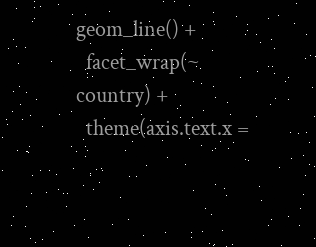geom_line() +
  facet_wrap(~ country) +
  theme(axis.text.x =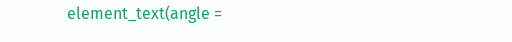element_text(angle =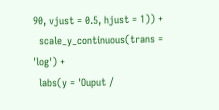90, vjust = 0.5, hjust = 1)) +
  scale_y_continuous(trans = 'log') +
  labs(y = 'Ouput /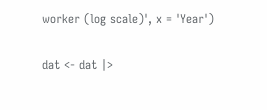worker (log scale)', x = 'Year')

dat <- dat |>